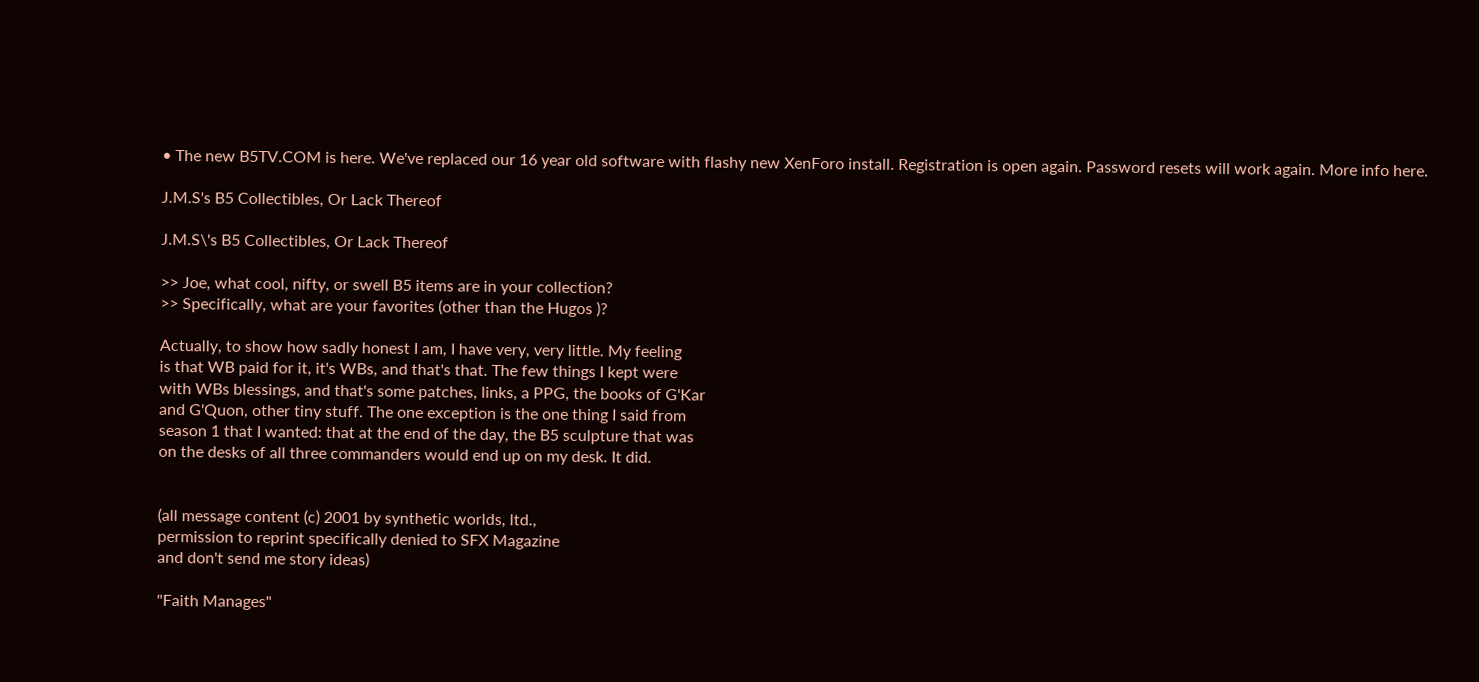• The new B5TV.COM is here. We've replaced our 16 year old software with flashy new XenForo install. Registration is open again. Password resets will work again. More info here.

J.M.S's B5 Collectibles, Or Lack Thereof

J.M.S\'s B5 Collectibles, Or Lack Thereof

>> Joe, what cool, nifty, or swell B5 items are in your collection?
>> Specifically, what are your favorites (other than the Hugos )?

Actually, to show how sadly honest I am, I have very, very little. My feeling
is that WB paid for it, it's WBs, and that's that. The few things I kept were
with WBs blessings, and that's some patches, links, a PPG, the books of G'Kar
and G'Quon, other tiny stuff. The one exception is the one thing I said from
season 1 that I wanted: that at the end of the day, the B5 sculpture that was
on the desks of all three commanders would end up on my desk. It did.


(all message content (c) 2001 by synthetic worlds, ltd.,
permission to reprint specifically denied to SFX Magazine
and don't send me story ideas)

"Faith Manages"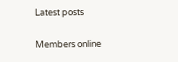Latest posts

Members online